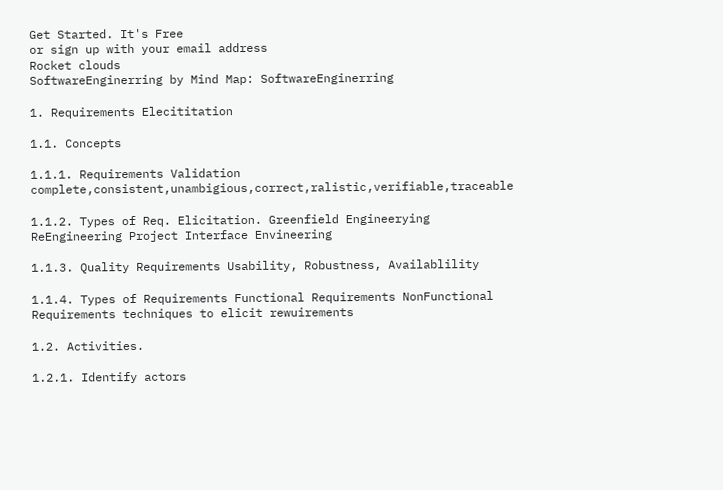Get Started. It's Free
or sign up with your email address
Rocket clouds
SoftwareEnginerring by Mind Map: SoftwareEnginerring

1. Requirements Elecititation

1.1. Concepts

1.1.1. Requirements Validation complete,consistent,unambigious,correct,ralistic,verifiable,traceable

1.1.2. Types of Req. Elicitation. Greenfield Engineerying ReEngineering Project Interface Envineering

1.1.3. Quality Requirements Usability, Robustness, Availablility

1.1.4. Types of Requirements Functional Requirements NonFunctional Requirements techniques to elicit rewuirements

1.2. Activities.

1.2.1. Identify actors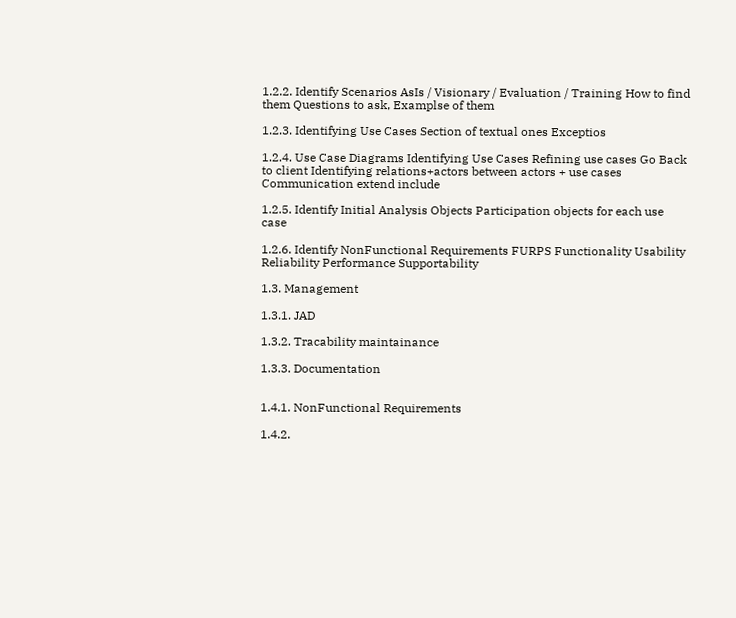1.2.2. Identify Scenarios AsIs / Visionary / Evaluation / Training How to find them Questions to ask, Examplse of them

1.2.3. Identifying Use Cases Section of textual ones Exceptios

1.2.4. Use Case Diagrams Identifying Use Cases Refining use cases Go Back to client Identifying relations+actors between actors + use cases Communication extend include

1.2.5. Identify Initial Analysis Objects Participation objects for each use case

1.2.6. Identify NonFunctional Requirements FURPS Functionality Usability Reliability Performance Supportability

1.3. Management

1.3.1. JAD

1.3.2. Tracability maintainance

1.3.3. Documentation


1.4.1. NonFunctional Requirements

1.4.2.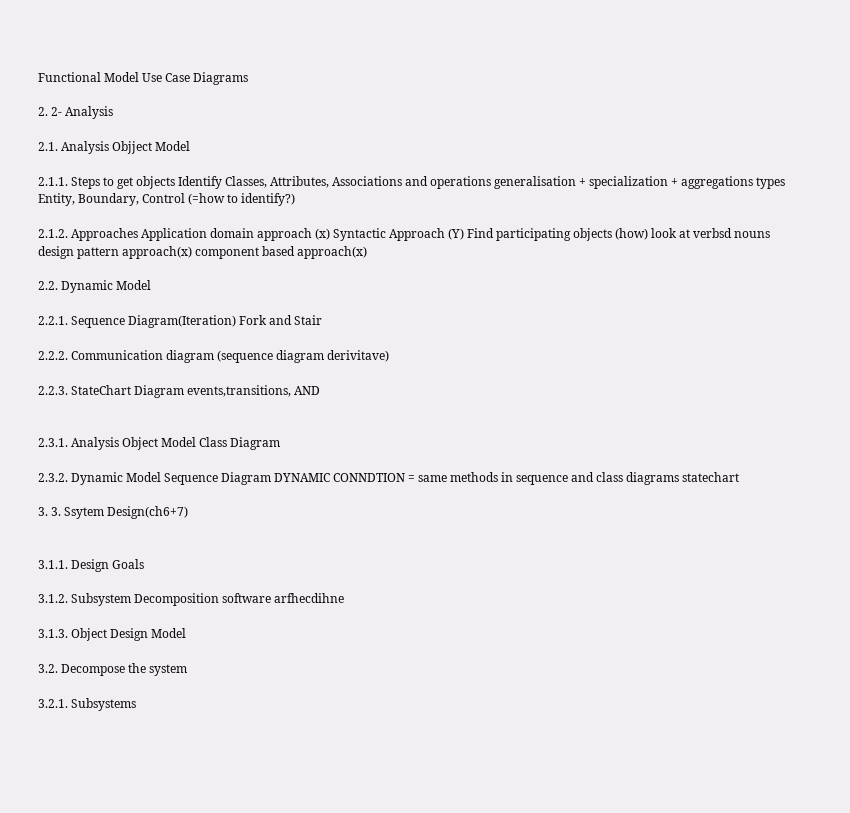Functional Model Use Case Diagrams

2. 2- Analysis

2.1. Analysis Objject Model

2.1.1. Steps to get objects Identify Classes, Attributes, Associations and operations generalisation + specialization + aggregations types Entity, Boundary, Control (=how to identify?)

2.1.2. Approaches Application domain approach (x) Syntactic Approach (Y) Find participating objects (how) look at verbsd nouns design pattern approach(x) component based approach(x)

2.2. Dynamic Model

2.2.1. Sequence Diagram(Iteration) Fork and Stair

2.2.2. Communication diagram (sequence diagram derivitave)

2.2.3. StateChart Diagram events,transitions, AND


2.3.1. Analysis Object Model Class Diagram

2.3.2. Dynamic Model Sequence Diagram DYNAMIC CONNDTION = same methods in sequence and class diagrams statechart

3. 3. Ssytem Design(ch6+7)


3.1.1. Design Goals

3.1.2. Subsystem Decomposition software arfhecdihne

3.1.3. Object Design Model

3.2. Decompose the system

3.2.1. Subsystems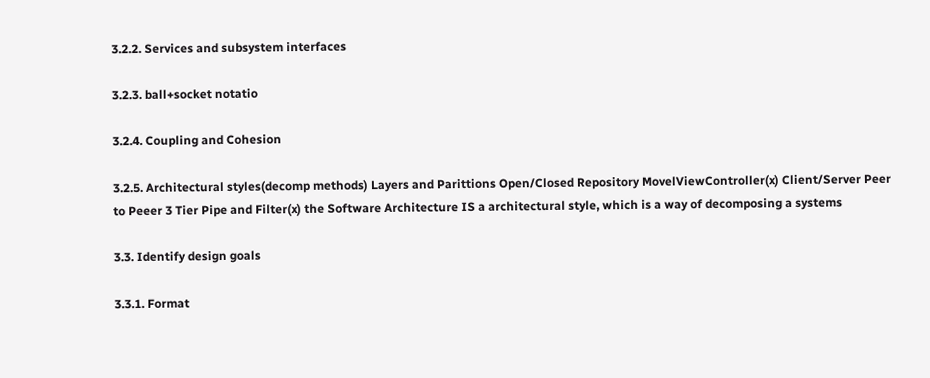3.2.2. Services and subsystem interfaces

3.2.3. ball+socket notatio

3.2.4. Coupling and Cohesion

3.2.5. Architectural styles(decomp methods) Layers and Parittions Open/Closed Repository MovelViewController(x) Client/Server Peer to Peeer 3 Tier Pipe and Filter(x) the Software Architecture IS a architectural style, which is a way of decomposing a systems

3.3. Identify design goals

3.3.1. Format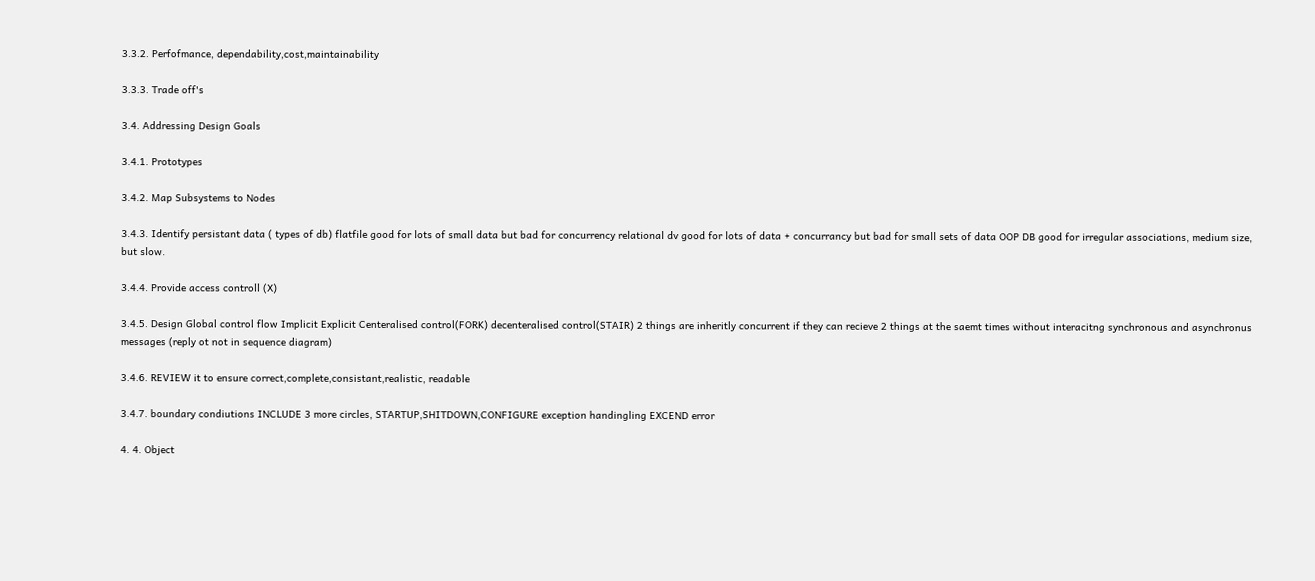3.3.2. Perfofmance, dependability,cost,maintainability

3.3.3. Trade off's

3.4. Addressing Design Goals

3.4.1. Prototypes

3.4.2. Map Subsystems to Nodes

3.4.3. Identify persistant data ( types of db) flatfile good for lots of small data but bad for concurrency relational dv good for lots of data + concurrancy but bad for small sets of data OOP DB good for irregular associations, medium size, but slow.

3.4.4. Provide access controll (X)

3.4.5. Design Global control flow Implicit Explicit Centeralised control(FORK) decenteralised control(STAIR) 2 things are inheritly concurrent if they can recieve 2 things at the saemt times without interacitng synchronous and asynchronus messages (reply ot not in sequence diagram)

3.4.6. REVIEW it to ensure correct,complete,consistant,realistic, readable

3.4.7. boundary condiutions INCLUDE 3 more circles, STARTUP,SHITDOWN,CONFIGURE exception handingling EXCEND error

4. 4. Object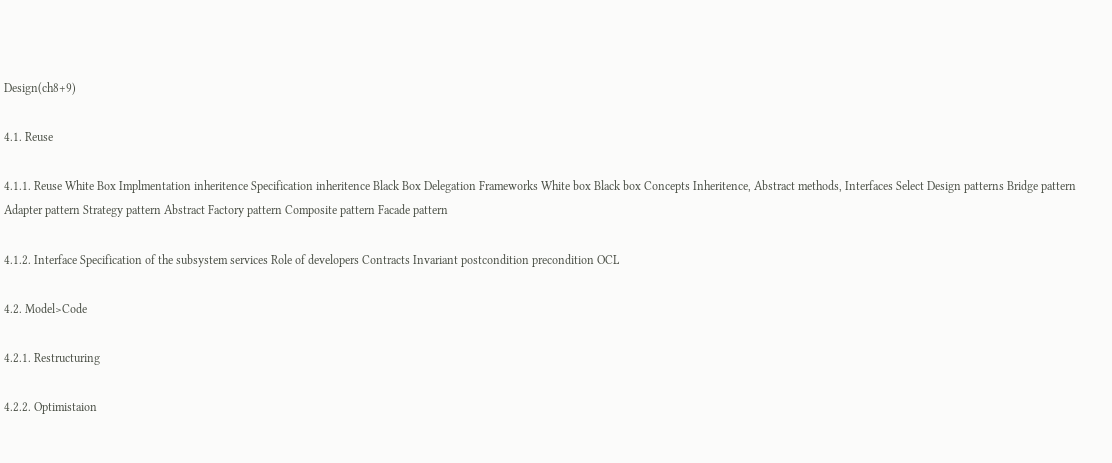Design(ch8+9)

4.1. Reuse

4.1.1. Reuse White Box Implmentation inheritence Specification inheritence Black Box Delegation Frameworks White box Black box Concepts Inheritence, Abstract methods, Interfaces Select Design patterns Bridge pattern Adapter pattern Strategy pattern Abstract Factory pattern Composite pattern Facade pattern

4.1.2. Interface Specification of the subsystem services Role of developers Contracts Invariant postcondition precondition OCL

4.2. Model>Code

4.2.1. Restructuring

4.2.2. Optimistaion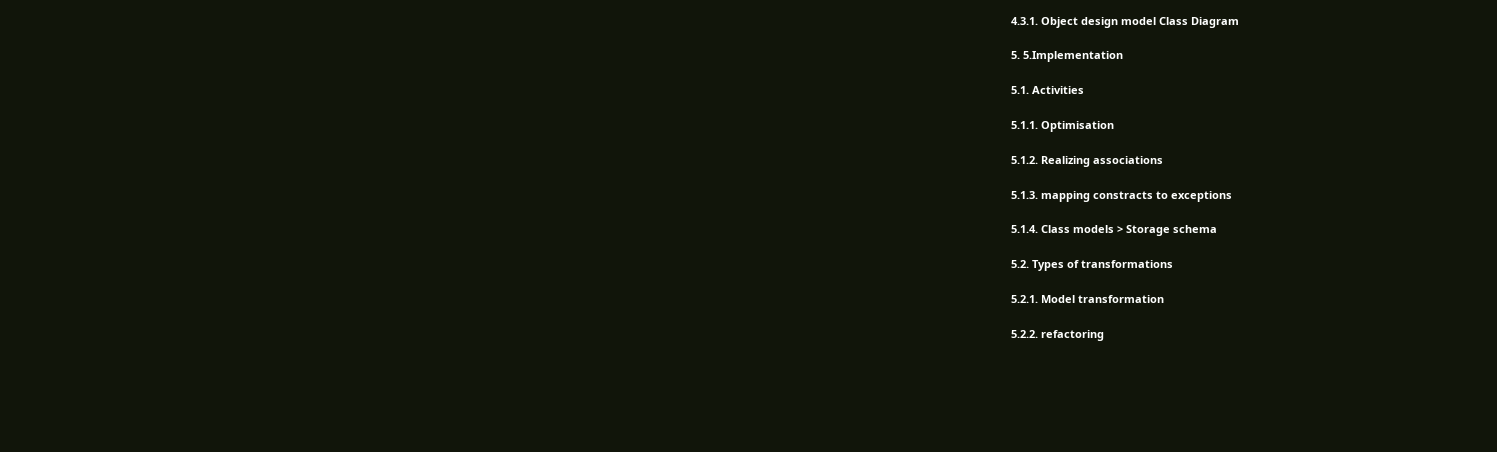4.3.1. Object design model Class Diagram

5. 5.Implementation

5.1. Activities

5.1.1. Optimisation

5.1.2. Realizing associations

5.1.3. mapping constracts to exceptions

5.1.4. Class models > Storage schema

5.2. Types of transformations

5.2.1. Model transformation

5.2.2. refactoring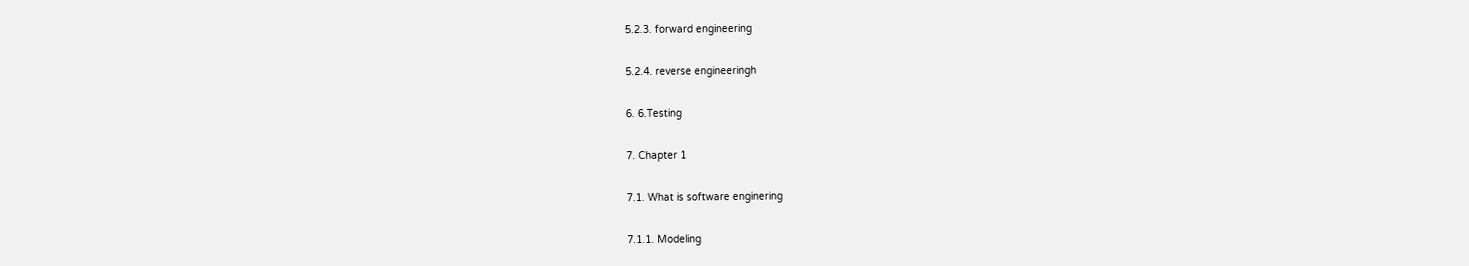5.2.3. forward engineering

5.2.4. reverse engineeringh

6. 6.Testing

7. Chapter 1

7.1. What is software enginering

7.1.1. Modeling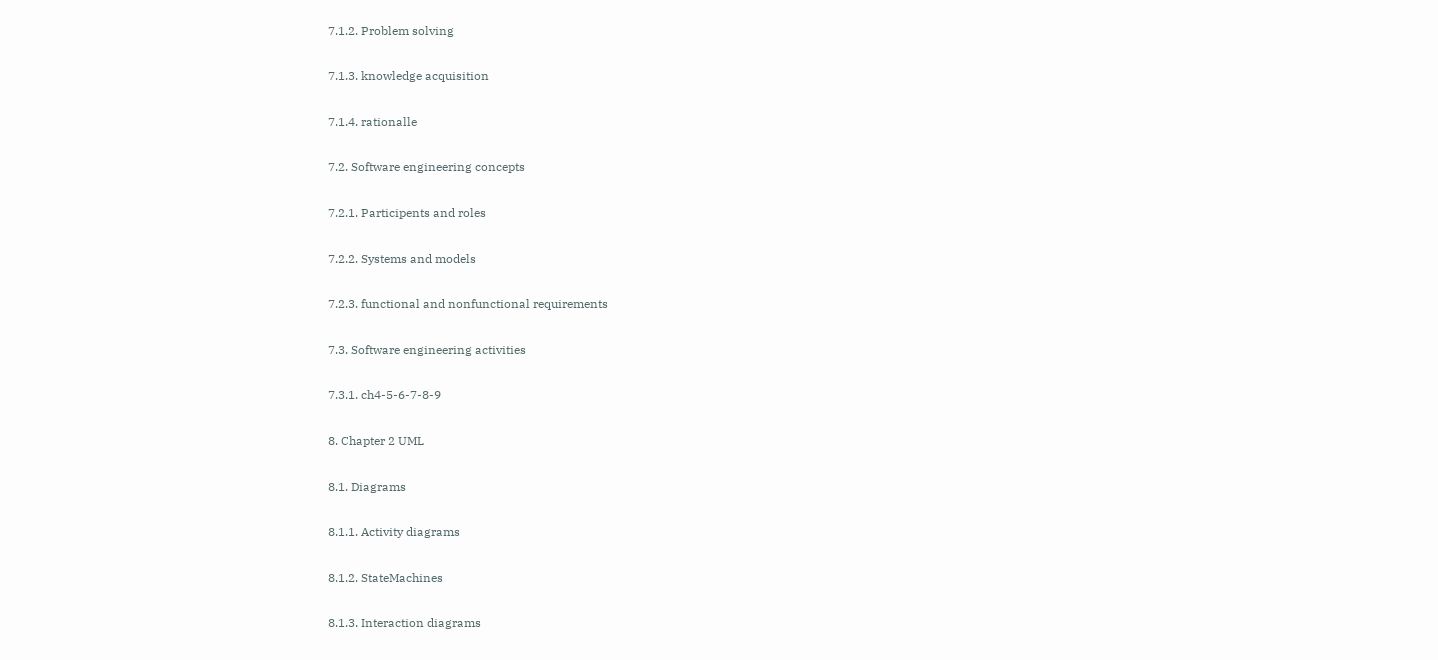7.1.2. Problem solving

7.1.3. knowledge acquisition

7.1.4. rationalle

7.2. Software engineering concepts

7.2.1. Participents and roles

7.2.2. Systems and models

7.2.3. functional and nonfunctional requirements

7.3. Software engineering activities

7.3.1. ch4-5-6-7-8-9

8. Chapter 2 UML

8.1. Diagrams

8.1.1. Activity diagrams

8.1.2. StateMachines

8.1.3. Interaction diagrams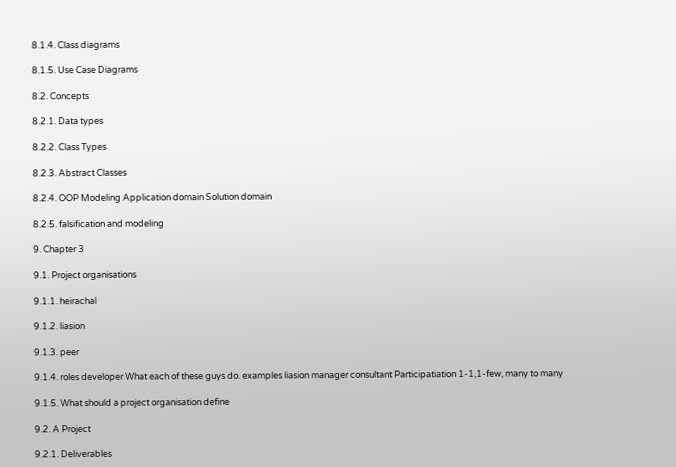8.1.4. Class diagrams

8.1.5. Use Case Diagrams

8.2. Concepts

8.2.1. Data types

8.2.2. Class Types

8.2.3. Abstract Classes

8.2.4. OOP Modeling Application domain Solution domain

8.2.5. falsification and modeling

9. Chapter 3

9.1. Project organisations

9.1.1. heirachal

9.1.2. liasion

9.1.3. peer

9.1.4. roles developer What each of these guys do. examples liasion manager consultant Participatiation 1-1,1-few, many to many

9.1.5. What should a project organisation define

9.2. A Project

9.2.1. Deliverables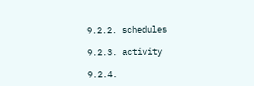9.2.2. schedules

9.2.3. activity

9.2.4.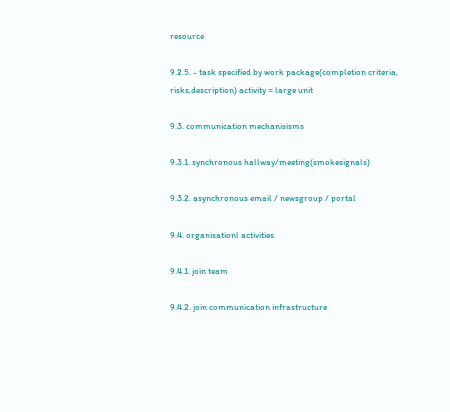resource

9.2.5. - task specified by work package(completion criteria, risks,description) activity = large unit

9.3. communication mechanisisms

9.3.1. synchronous hallway/meeting(smokesignals)

9.3.2. asynchronous email / newsgroup / portal

9.4. organisationl activities

9.4.1. join team

9.4.2. join communication infrastructure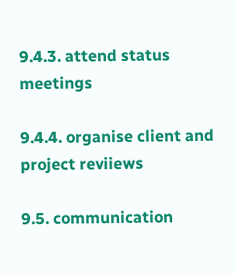9.4.3. attend status meetings

9.4.4. organise client and project reviiews

9.5. communication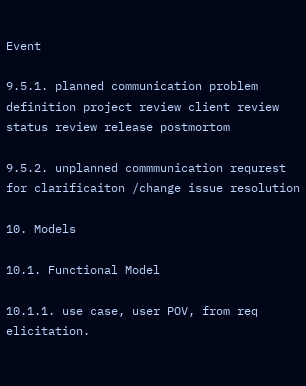Event

9.5.1. planned communication problem definition project review client review status review release postmortom

9.5.2. unplanned commmunication requrest for clarificaiton /change issue resolution

10. Models

10.1. Functional Model

10.1.1. use case, user POV, from req elicitation.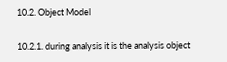10.2. Object Model

10.2.1. during analysis it is the analysis object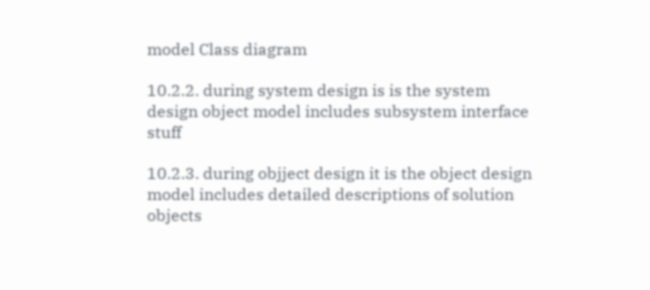model Class diagram

10.2.2. during system design is is the system design object model includes subsystem interface stuff

10.2.3. during objject design it is the object design model includes detailed descriptions of solution objects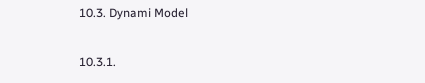10.3. Dynami Model

10.3.1.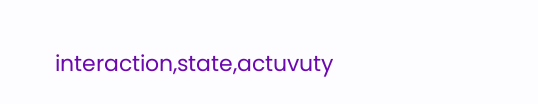interaction,state,actuvuty